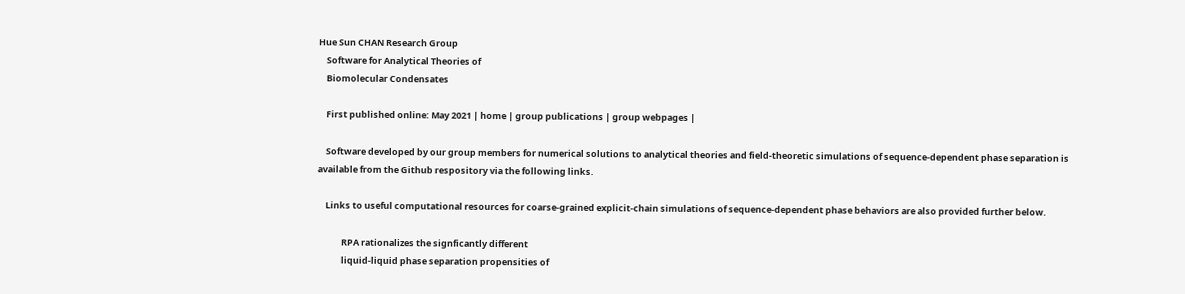Hue Sun CHAN Research Group
    Software for Analytical Theories of
    Biomolecular Condensates

    First published online: May 2021 | home | group publications | group webpages |

    Software developed by our group members for numerical solutions to analytical theories and field-theoretic simulations of sequence-dependent phase separation is available from the Github respository via the following links.

    Links to useful computational resources for coarse-grained explicit-chain simulations of sequence-dependent phase behaviors are also provided further below.

            RPA rationalizes the signficantly different
            liquid-liquid phase separation propensities of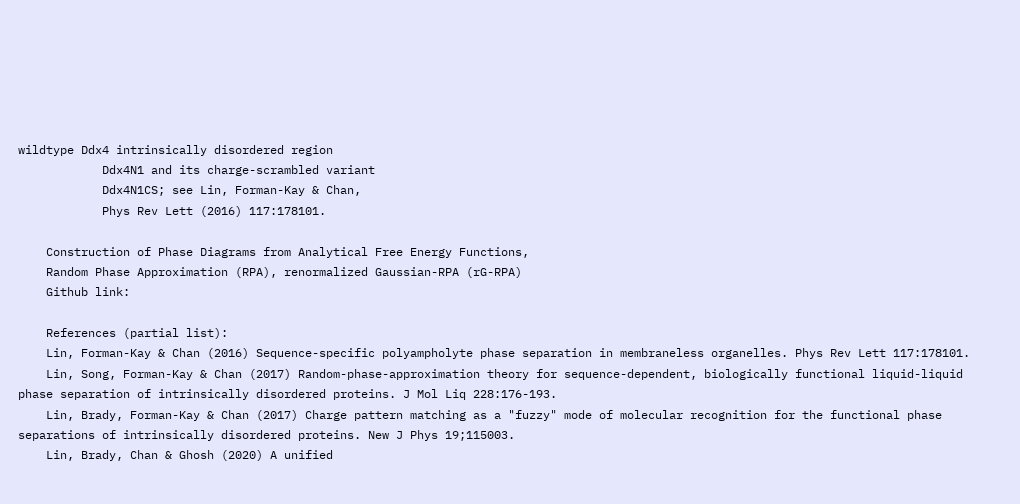wildtype Ddx4 intrinsically disordered region
            Ddx4N1 and its charge-scrambled variant
            Ddx4N1CS; see Lin, Forman-Kay & Chan,
            Phys Rev Lett (2016) 117:178101.

    Construction of Phase Diagrams from Analytical Free Energy Functions,
    Random Phase Approximation (RPA), renormalized Gaussian-RPA (rG-RPA)
    Github link:

    References (partial list):
    Lin, Forman-Kay & Chan (2016) Sequence-specific polyampholyte phase separation in membraneless organelles. Phys Rev Lett 117:178101.
    Lin, Song, Forman-Kay & Chan (2017) Random-phase-approximation theory for sequence-dependent, biologically functional liquid-liquid phase separation of intrinsically disordered proteins. J Mol Liq 228:176-193.
    Lin, Brady, Forman-Kay & Chan (2017) Charge pattern matching as a "fuzzy" mode of molecular recognition for the functional phase separations of intrinsically disordered proteins. New J Phys 19;115003.
    Lin, Brady, Chan & Ghosh (2020) A unified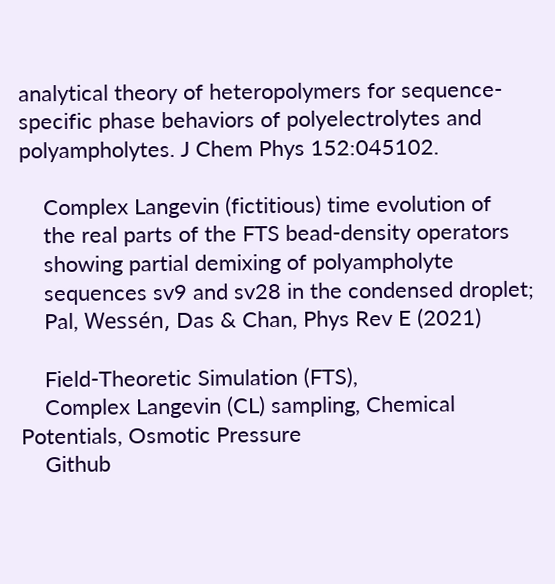analytical theory of heteropolymers for sequence-specific phase behaviors of polyelectrolytes and polyampholytes. J Chem Phys 152:045102.

    Complex Langevin (fictitious) time evolution of
    the real parts of the FTS bead-density operators
    showing partial demixing of polyampholyte
    sequences sv9 and sv28 in the condensed droplet;
    Pal, Wessén, Das & Chan, Phys Rev E (2021)

    Field-Theoretic Simulation (FTS),
    Complex Langevin (CL) sampling, Chemical Potentials, Osmotic Pressure
    Github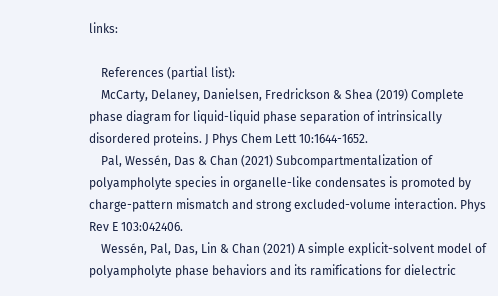links:

    References (partial list):
    McCarty, Delaney, Danielsen, Fredrickson & Shea (2019) Complete phase diagram for liquid-liquid phase separation of intrinsically disordered proteins. J Phys Chem Lett 10:1644-1652.
    Pal, Wessén, Das & Chan (2021) Subcompartmentalization of polyampholyte species in organelle-like condensates is promoted by charge-pattern mismatch and strong excluded-volume interaction. Phys Rev E 103:042406.
    Wessén, Pal, Das, Lin & Chan (2021) A simple explicit-solvent model of polyampholyte phase behaviors and its ramifications for dielectric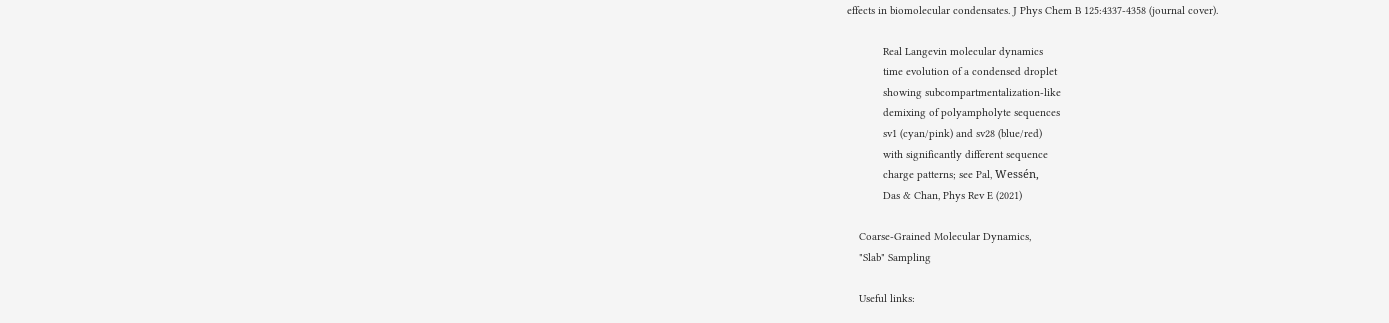effects in biomolecular condensates. J Phys Chem B 125:4337-4358 (journal cover).

            Real Langevin molecular dynamics
            time evolution of a condensed droplet
            showing subcompartmentalization-like
            demixing of polyampholyte sequences
            sv1 (cyan/pink) and sv28 (blue/red)
            with significantly different sequence
            charge patterns; see Pal, Wessén,
            Das & Chan, Phys Rev E (2021)

    Coarse-Grained Molecular Dynamics,
    "Slab" Sampling

    Useful links: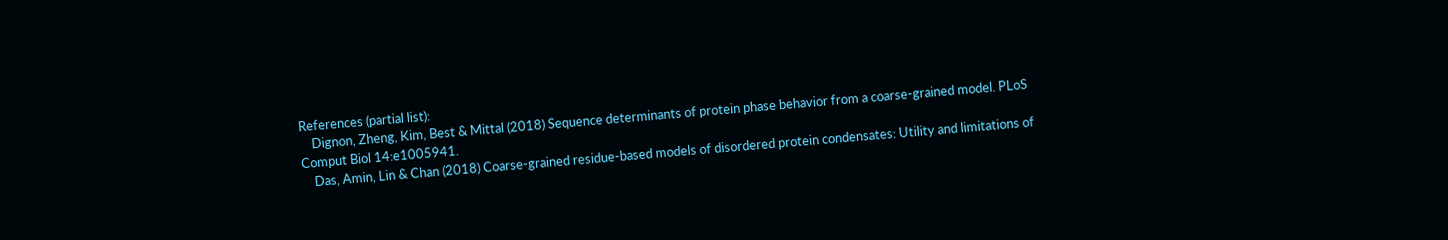References (partial list):
    Dignon, Zheng, Kim, Best & Mittal (2018) Sequence determinants of protein phase behavior from a coarse-grained model. PLoS Comput Biol 14:e1005941.
    Das, Amin, Lin & Chan (2018) Coarse-grained residue-based models of disordered protein condensates: Utility and limitations of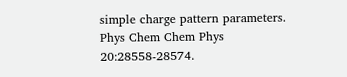simple charge pattern parameters. Phys Chem Chem Phys 20:28558-28574.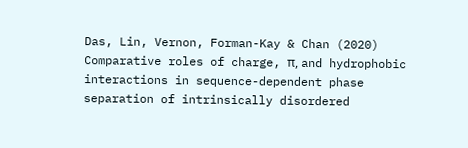Das, Lin, Vernon, Forman-Kay & Chan (2020) Comparative roles of charge, π, and hydrophobic interactions in sequence-dependent phase separation of intrinsically disordered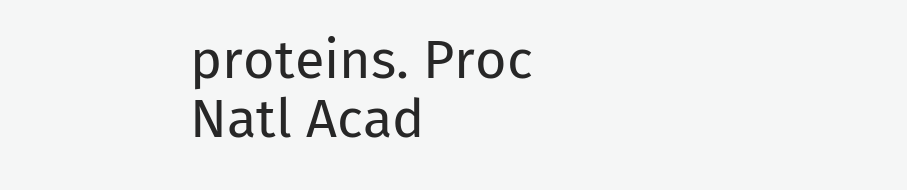proteins. Proc Natl Acad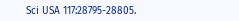Sci USA 117:28795-28805.